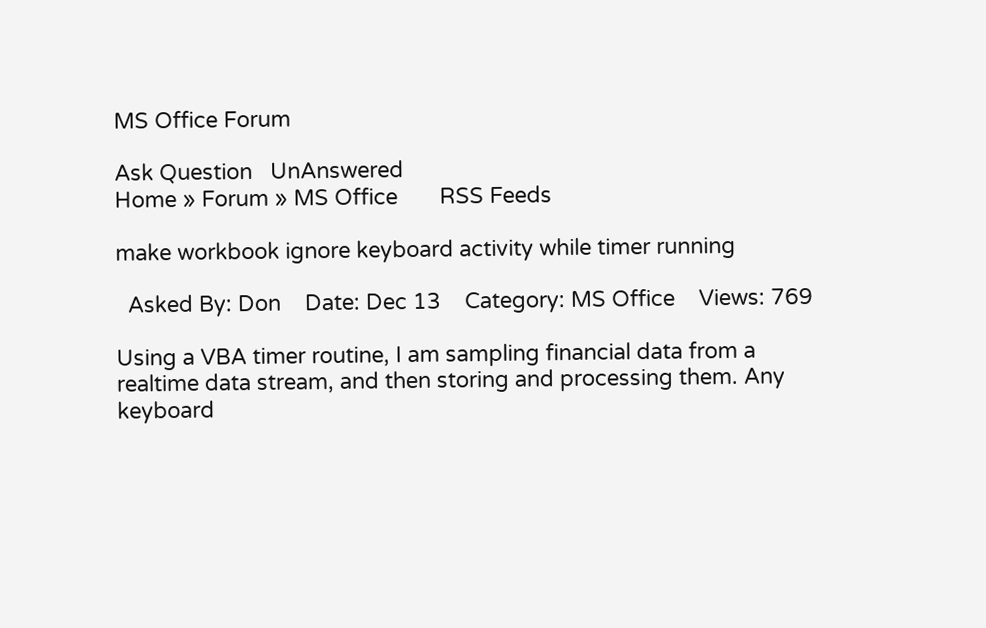MS Office Forum

Ask Question   UnAnswered
Home » Forum » MS Office       RSS Feeds

make workbook ignore keyboard activity while timer running

  Asked By: Don    Date: Dec 13    Category: MS Office    Views: 769

Using a VBA timer routine, I am sampling financial data from a
realtime data stream, and then storing and processing them. Any
keyboard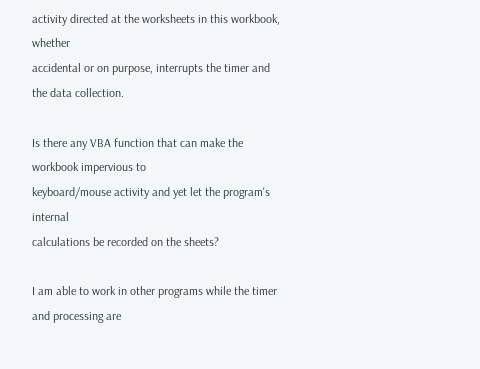activity directed at the worksheets in this workbook, whether
accidental or on purpose, interrupts the timer and the data collection.

Is there any VBA function that can make the workbook impervious to
keyboard/mouse activity and yet let the program's internal
calculations be recorded on the sheets?

I am able to work in other programs while the timer and processing are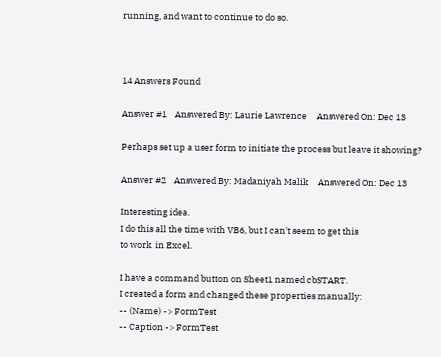running, and want to continue to do so.



14 Answers Found

Answer #1    Answered By: Laurie Lawrence     Answered On: Dec 13

Perhaps set up a user form to initiate the process but leave it showing?

Answer #2    Answered By: Madaniyah Malik     Answered On: Dec 13

Interesting idea.
I do this all the time with VB6, but I can't seem to get this
to work  in Excel.

I have a command button on Sheet1 named cbSTART.
I created a form and changed these properties manually:
-- (Name) -> FormTest
-- Caption -> FormTest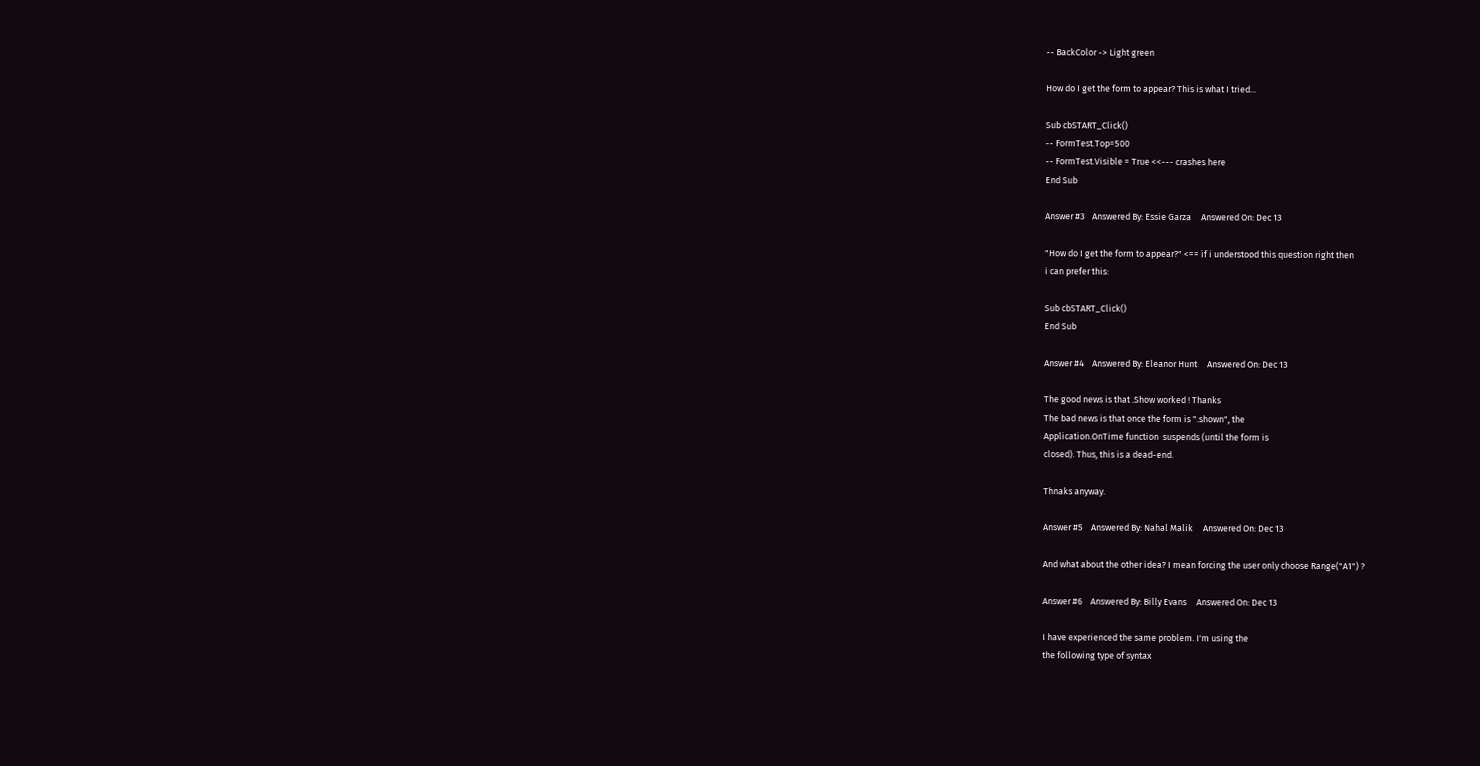-- BackColor -> Light green

How do I get the form to appear? This is what I tried...

Sub cbSTART_Click()
-- FormTest.Top=500
-- FormTest.Visible = True <<--- crashes here
End Sub

Answer #3    Answered By: Essie Garza     Answered On: Dec 13

"How do I get the form to appear?" <== if i understood this question right then
i can prefer this:

Sub cbSTART_Click()
End Sub

Answer #4    Answered By: Eleanor Hunt     Answered On: Dec 13

The good news is that .Show worked ! Thanks
The bad news is that once the form is ".shown", the
Application.OnTime function  suspends (until the form is
closed). Thus, this is a dead-end.

Thnaks anyway.

Answer #5    Answered By: Nahal Malik     Answered On: Dec 13

And what about the other idea? I mean forcing the user only choose Range("A1") ?

Answer #6    Answered By: Billy Evans     Answered On: Dec 13

I have experienced the same problem. I'm using the
the following type of syntax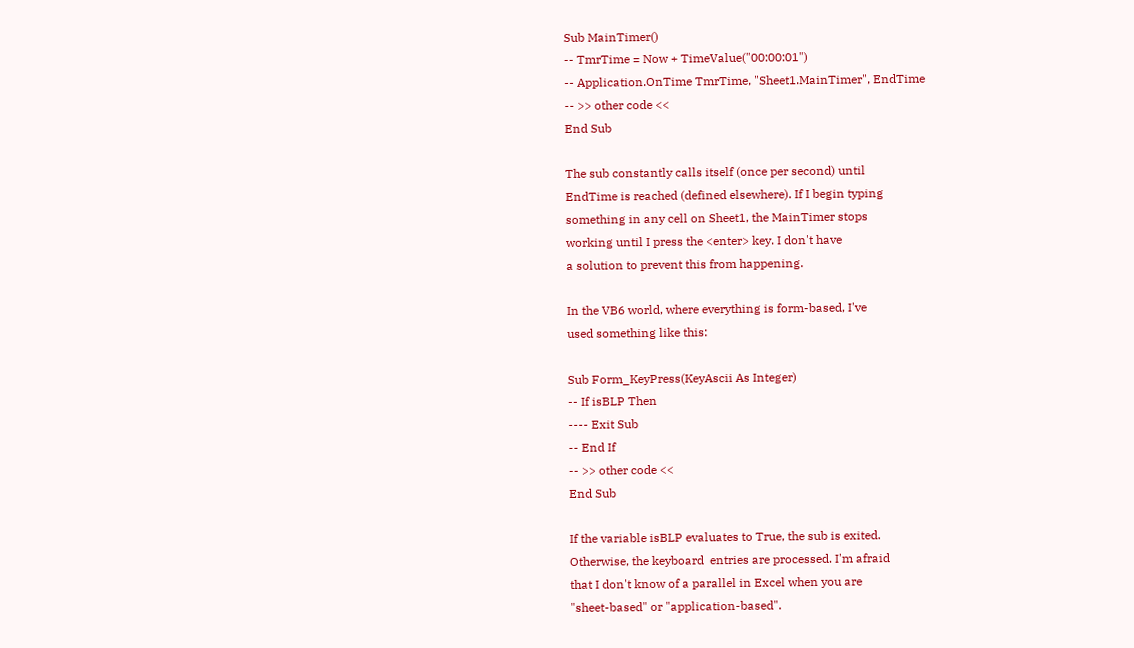Sub MainTimer()
-- TmrTime = Now + TimeValue("00:00:01")
-- Application.OnTime TmrTime, "Sheet1.MainTimer", EndTime
-- >> other code <<
End Sub

The sub constantly calls itself (once per second) until
EndTime is reached (defined elsewhere). If I begin typing
something in any cell on Sheet1, the MainTimer stops
working until I press the <enter> key. I don't have
a solution to prevent this from happening.

In the VB6 world, where everything is form-based, I've
used something like this:

Sub Form_KeyPress(KeyAscii As Integer)
-- If isBLP Then
---- Exit Sub
-- End If
-- >> other code <<
End Sub

If the variable isBLP evaluates to True, the sub is exited.
Otherwise, the keyboard  entries are processed. I'm afraid
that I don't know of a parallel in Excel when you are
"sheet-based" or "application-based".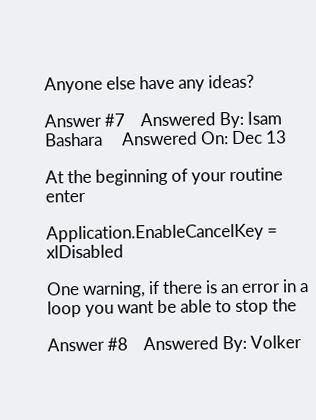Anyone else have any ideas?

Answer #7    Answered By: Isam Bashara     Answered On: Dec 13

At the beginning of your routine  enter

Application.EnableCancelKey = xlDisabled

One warning, if there is an error in a loop you want be able to stop the

Answer #8    Answered By: Volker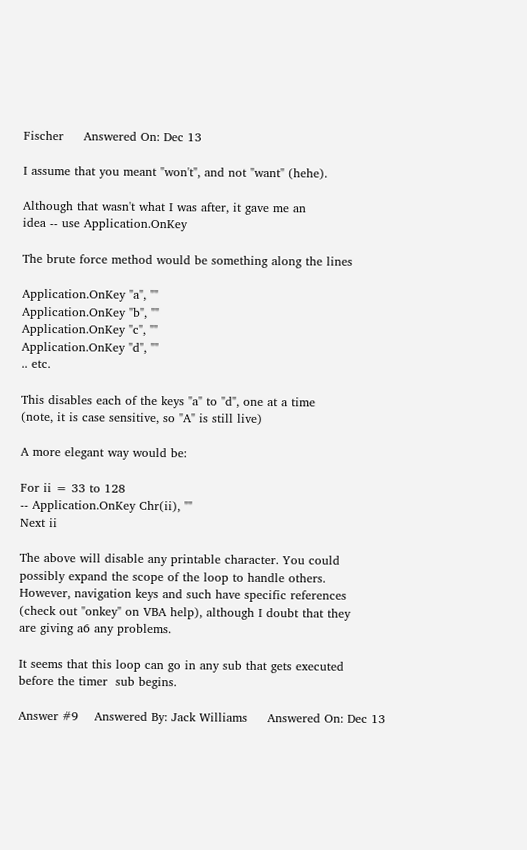Fischer     Answered On: Dec 13

I assume that you meant "won't", and not "want" (hehe).

Although that wasn't what I was after, it gave me an
idea -- use Application.OnKey

The brute force method would be something along the lines

Application.OnKey "a", ""
Application.OnKey "b", ""
Application.OnKey "c", ""
Application.OnKey "d", ""
.. etc.

This disables each of the keys "a" to "d", one at a time
(note, it is case sensitive, so "A" is still live)

A more elegant way would be:

For ii = 33 to 128
-- Application.OnKey Chr(ii), ""
Next ii

The above will disable any printable character. You could
possibly expand the scope of the loop to handle others.
However, navigation keys and such have specific references
(check out "onkey" on VBA help), although I doubt that they
are giving a6 any problems.

It seems that this loop can go in any sub that gets executed
before the timer  sub begins.

Answer #9    Answered By: Jack Williams     Answered On: Dec 13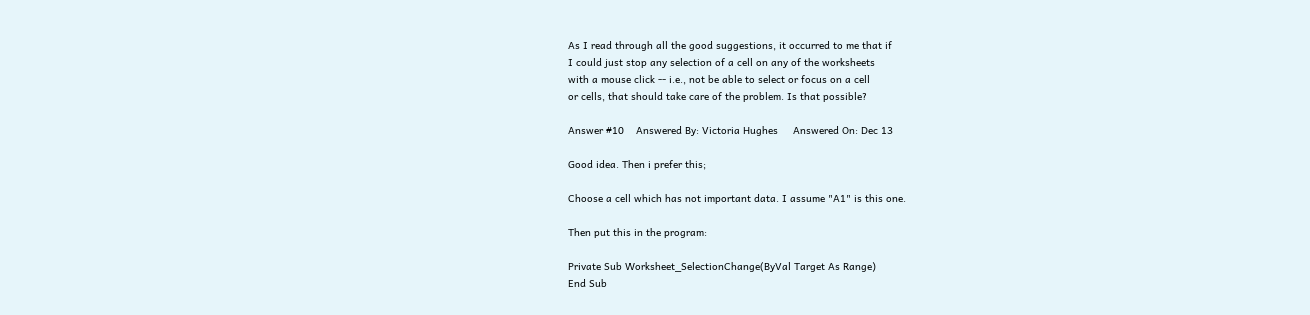As I read through all the good suggestions, it occurred to me that if
I could just stop any selection of a cell on any of the worksheets
with a mouse click -- i.e., not be able to select or focus on a cell
or cells, that should take care of the problem. Is that possible?

Answer #10    Answered By: Victoria Hughes     Answered On: Dec 13

Good idea. Then i prefer this;

Choose a cell which has not important data. I assume "A1" is this one.

Then put this in the program:

Private Sub Worksheet_SelectionChange(ByVal Target As Range)
End Sub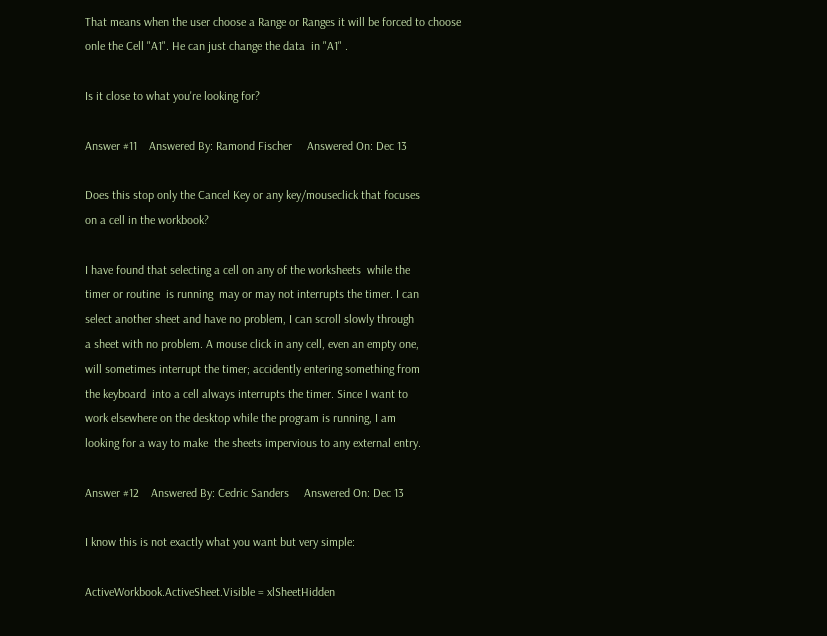That means when the user choose a Range or Ranges it will be forced to choose
onle the Cell "A1". He can just change the data  in "A1" .

Is it close to what you're looking for?

Answer #11    Answered By: Ramond Fischer     Answered On: Dec 13

Does this stop only the Cancel Key or any key/mouseclick that focuses
on a cell in the workbook?

I have found that selecting a cell on any of the worksheets  while the
timer or routine  is running  may or may not interrupts the timer. I can
select another sheet and have no problem, I can scroll slowly through
a sheet with no problem. A mouse click in any cell, even an empty one,
will sometimes interrupt the timer; accidently entering something from
the keyboard  into a cell always interrupts the timer. Since I want to
work elsewhere on the desktop while the program is running, I am
looking for a way to make  the sheets impervious to any external entry.

Answer #12    Answered By: Cedric Sanders     Answered On: Dec 13

I know this is not exactly what you want but very simple:

ActiveWorkbook.ActiveSheet.Visible = xlSheetHidden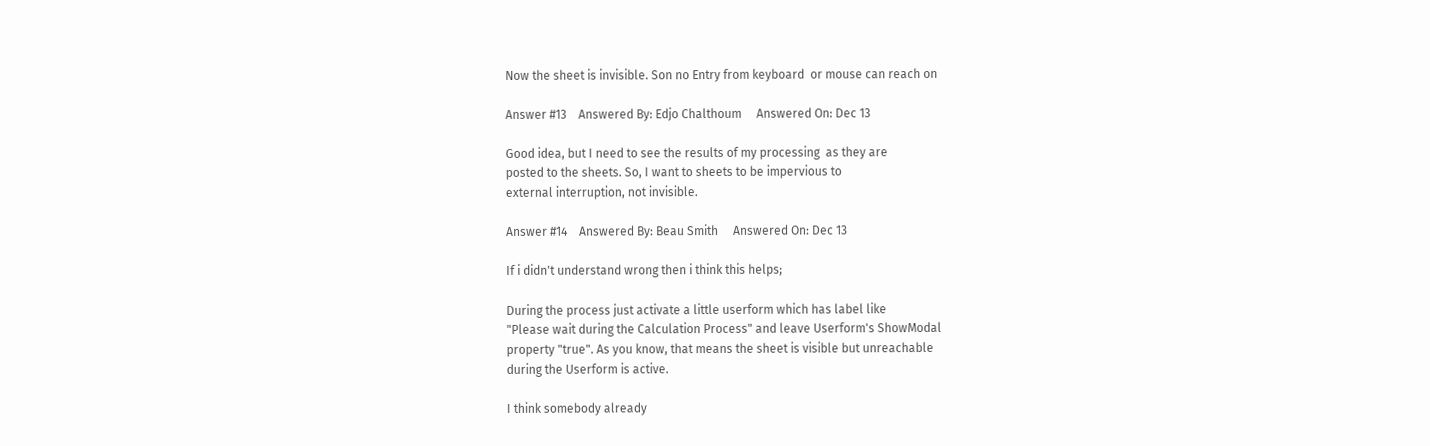Now the sheet is invisible. Son no Entry from keyboard  or mouse can reach on

Answer #13    Answered By: Edjo Chalthoum     Answered On: Dec 13

Good idea, but I need to see the results of my processing  as they are
posted to the sheets. So, I want to sheets to be impervious to
external interruption, not invisible.

Answer #14    Answered By: Beau Smith     Answered On: Dec 13

If i didn't understand wrong then i think this helps;

During the process just activate a little userform which has label like
"Please wait during the Calculation Process" and leave Userform's ShowModal
property "true". As you know, that means the sheet is visible but unreachable
during the Userform is active.

I think somebody already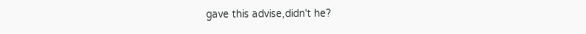gave this advise,didn't he?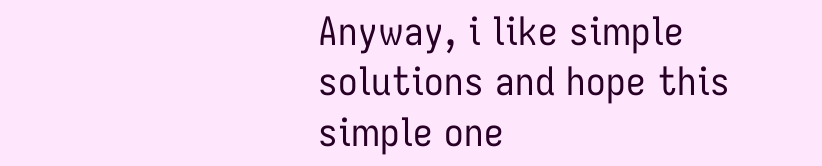Anyway, i like simple solutions and hope this simple one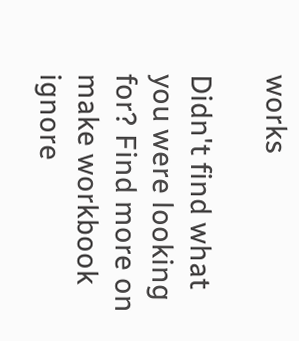works

Didn't find what you were looking for? Find more on make workbook ignore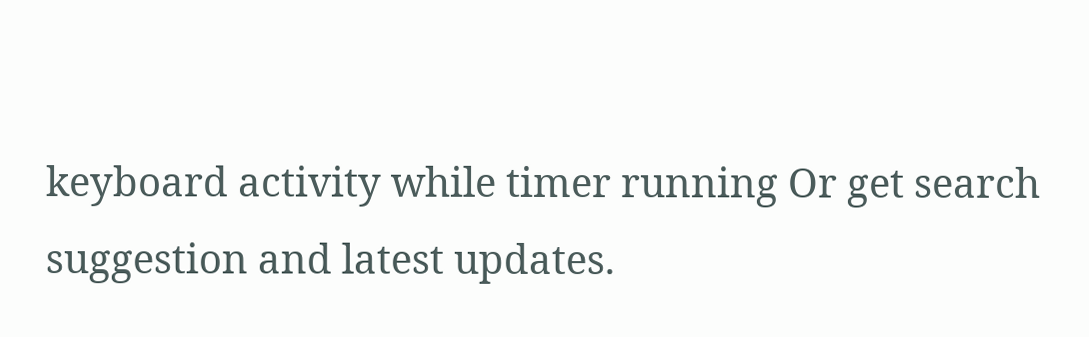keyboard activity while timer running Or get search suggestion and latest updates.